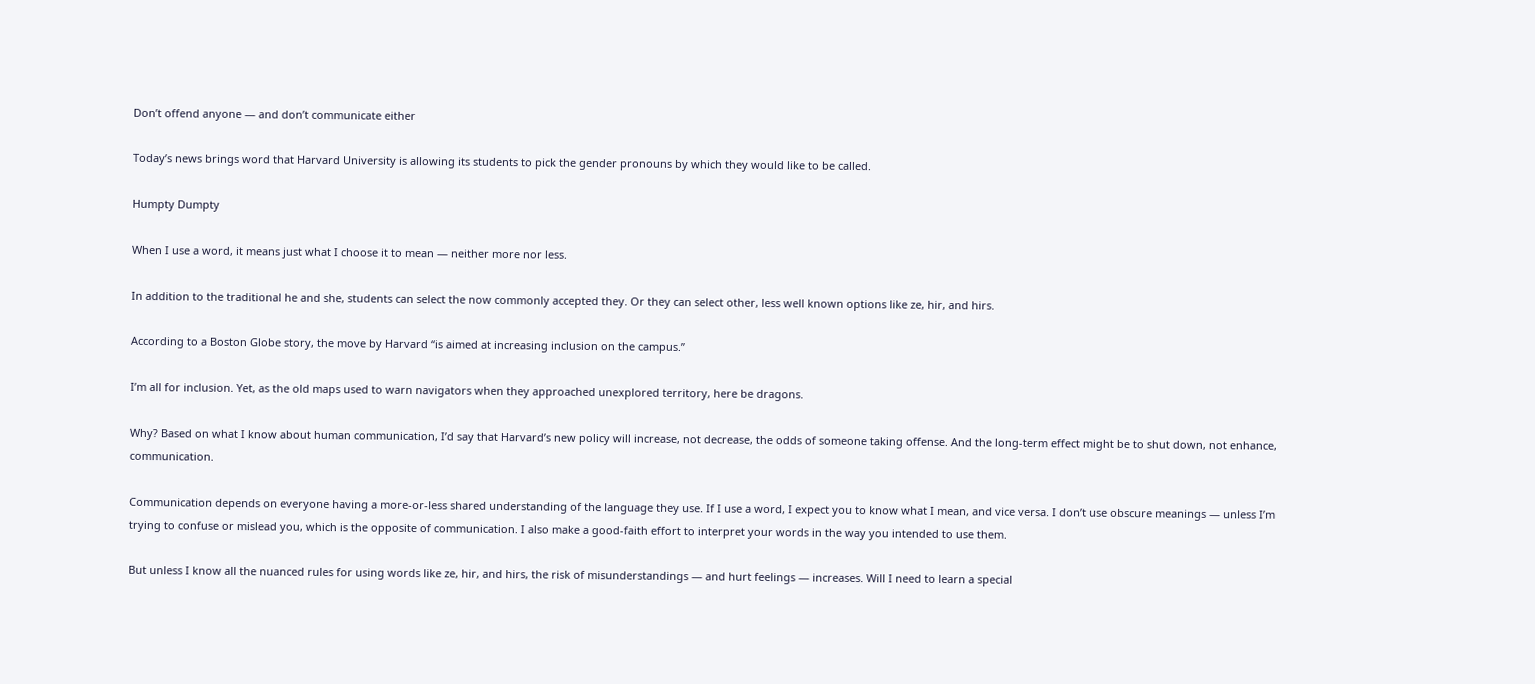Don’t offend anyone — and don’t communicate either

Today’s news brings word that Harvard University is allowing its students to pick the gender pronouns by which they would like to be called.

Humpty Dumpty

When I use a word, it means just what I choose it to mean — neither more nor less.

In addition to the traditional he and she, students can select the now commonly accepted they. Or they can select other, less well known options like ze, hir, and hirs.

According to a Boston Globe story, the move by Harvard “is aimed at increasing inclusion on the campus.”

I’m all for inclusion. Yet, as the old maps used to warn navigators when they approached unexplored territory, here be dragons.

Why? Based on what I know about human communication, I’d say that Harvard’s new policy will increase, not decrease, the odds of someone taking offense. And the long-term effect might be to shut down, not enhance, communication.

Communication depends on everyone having a more-or-less shared understanding of the language they use. If I use a word, I expect you to know what I mean, and vice versa. I don’t use obscure meanings — unless I’m trying to confuse or mislead you, which is the opposite of communication. I also make a good-faith effort to interpret your words in the way you intended to use them.

But unless I know all the nuanced rules for using words like ze, hir, and hirs, the risk of misunderstandings — and hurt feelings — increases. Will I need to learn a special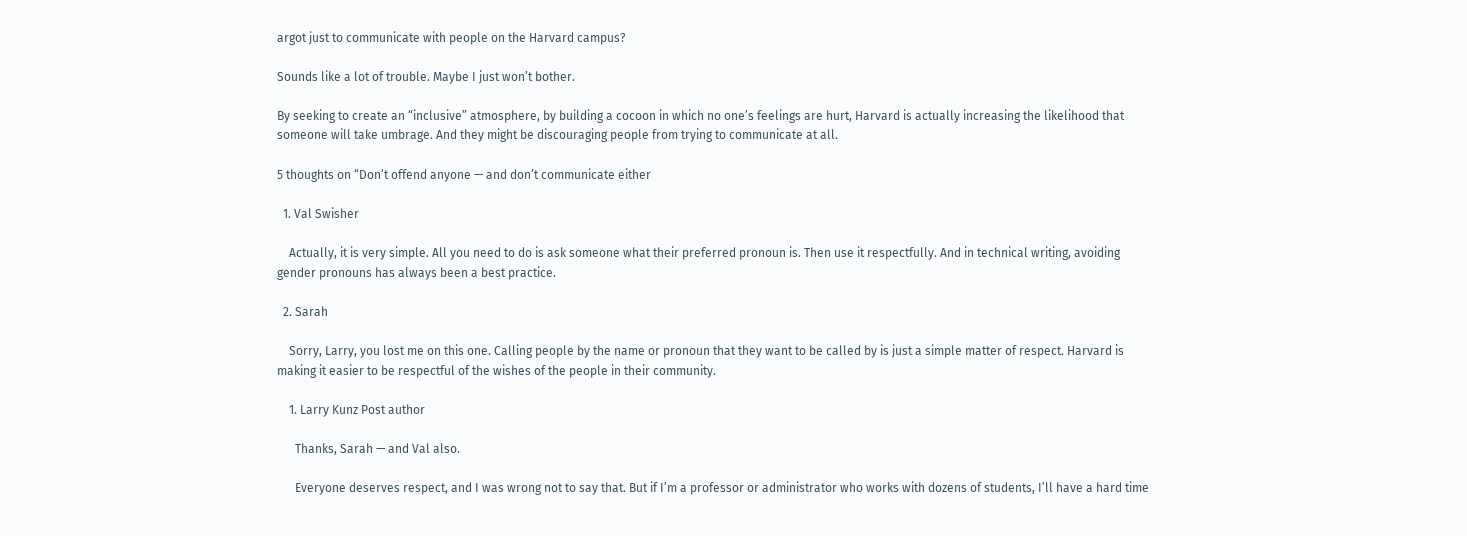argot just to communicate with people on the Harvard campus?

Sounds like a lot of trouble. Maybe I just won’t bother.

By seeking to create an “inclusive” atmosphere, by building a cocoon in which no one’s feelings are hurt, Harvard is actually increasing the likelihood that someone will take umbrage. And they might be discouraging people from trying to communicate at all.

5 thoughts on “Don’t offend anyone — and don’t communicate either

  1. Val Swisher

    Actually, it is very simple. All you need to do is ask someone what their preferred pronoun is. Then use it respectfully. And in technical writing, avoiding gender pronouns has always been a best practice.

  2. Sarah

    Sorry, Larry, you lost me on this one. Calling people by the name or pronoun that they want to be called by is just a simple matter of respect. Harvard is making it easier to be respectful of the wishes of the people in their community.

    1. Larry Kunz Post author

      Thanks, Sarah — and Val also.

      Everyone deserves respect, and I was wrong not to say that. But if I’m a professor or administrator who works with dozens of students, I’ll have a hard time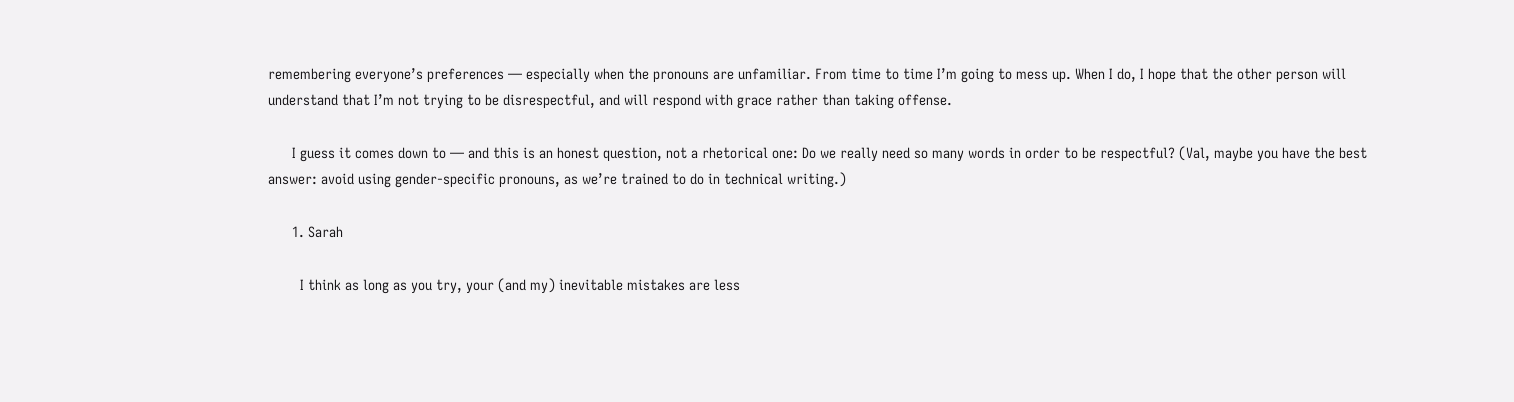remembering everyone’s preferences — especially when the pronouns are unfamiliar. From time to time I’m going to mess up. When I do, I hope that the other person will understand that I’m not trying to be disrespectful, and will respond with grace rather than taking offense.

      I guess it comes down to — and this is an honest question, not a rhetorical one: Do we really need so many words in order to be respectful? (Val, maybe you have the best answer: avoid using gender-specific pronouns, as we’re trained to do in technical writing.)

      1. Sarah

        I think as long as you try, your (and my) inevitable mistakes are less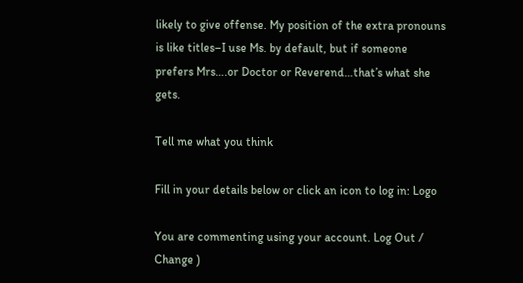likely to give offense. My position of the extra pronouns is like titles–I use Ms. by default, but if someone prefers Mrs….or Doctor or Reverend…that’s what she gets.

Tell me what you think

Fill in your details below or click an icon to log in: Logo

You are commenting using your account. Log Out /  Change )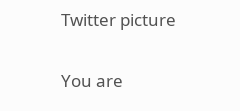Twitter picture

You are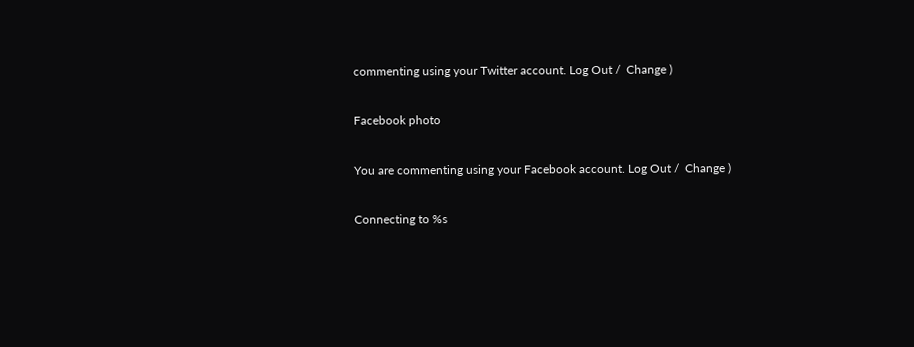commenting using your Twitter account. Log Out /  Change )

Facebook photo

You are commenting using your Facebook account. Log Out /  Change )

Connecting to %s